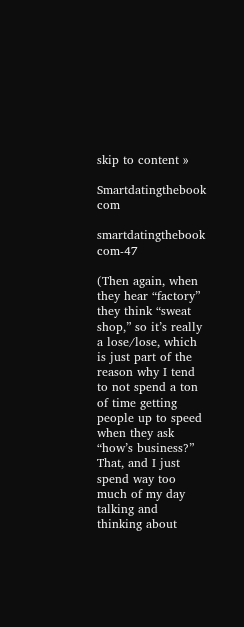skip to content »

Smartdatingthebook com

smartdatingthebook com-47

(Then again, when they hear “factory” they think “sweat shop,” so it’s really a lose/lose, which is just part of the reason why I tend to not spend a ton of time getting people up to speed when they ask “how’s business?” That, and I just spend way too much of my day talking and thinking about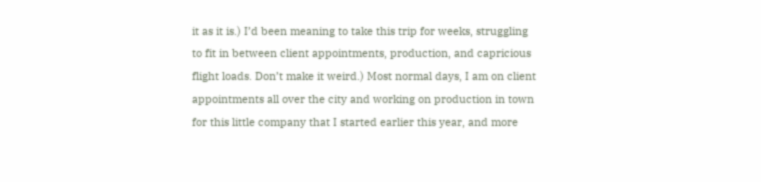it as it is.) I’d been meaning to take this trip for weeks, struggling to fit in between client appointments, production, and capricious flight loads. Don’t make it weird.) Most normal days, I am on client appointments all over the city and working on production in town for this little company that I started earlier this year, and more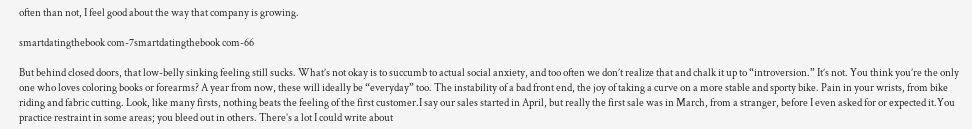often than not, I feel good about the way that company is growing.

smartdatingthebook com-7smartdatingthebook com-66

But behind closed doors, that low-belly sinking feeling still sucks. What’s not okay is to succumb to actual social anxiety, and too often we don’t realize that and chalk it up to “introversion.” It’s not. You think you’re the only one who loves coloring books or forearms? A year from now, these will ideally be “everyday” too. The instability of a bad front end, the joy of taking a curve on a more stable and sporty bike. Pain in your wrists, from bike riding and fabric cutting. Look, like many firsts, nothing beats the feeling of the first customer.I say our sales started in April, but really the first sale was in March, from a stranger, before I even asked for or expected it.You practice restraint in some areas; you bleed out in others. There’s a lot I could write about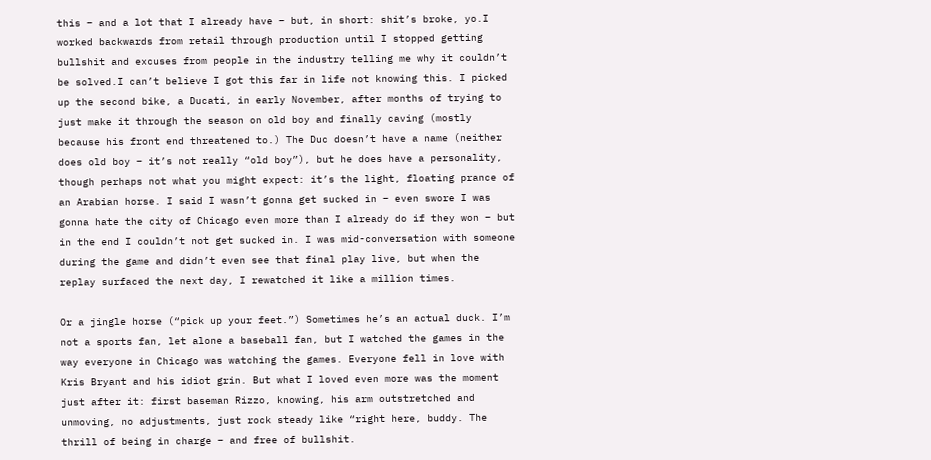this – and a lot that I already have – but, in short: shit’s broke, yo.I worked backwards from retail through production until I stopped getting bullshit and excuses from people in the industry telling me why it couldn’t be solved.I can’t believe I got this far in life not knowing this. I picked up the second bike, a Ducati, in early November, after months of trying to just make it through the season on old boy and finally caving (mostly because his front end threatened to.) The Duc doesn’t have a name (neither does old boy – it’s not really “old boy”), but he does have a personality, though perhaps not what you might expect: it’s the light, floating prance of an Arabian horse. I said I wasn’t gonna get sucked in – even swore I was gonna hate the city of Chicago even more than I already do if they won – but in the end I couldn’t not get sucked in. I was mid-conversation with someone during the game and didn’t even see that final play live, but when the replay surfaced the next day, I rewatched it like a million times.

Or a jingle horse (“pick up your feet.”) Sometimes he’s an actual duck. I’m not a sports fan, let alone a baseball fan, but I watched the games in the way everyone in Chicago was watching the games. Everyone fell in love with Kris Bryant and his idiot grin. But what I loved even more was the moment just after it: first baseman Rizzo, knowing, his arm outstretched and unmoving, no adjustments, just rock steady like “right here, buddy. The thrill of being in charge – and free of bullshit.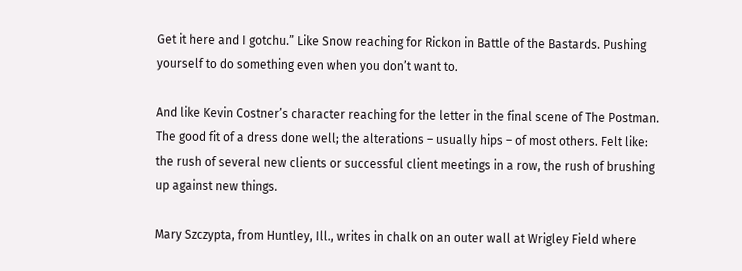Get it here and I gotchu.” Like Snow reaching for Rickon in Battle of the Bastards. Pushing yourself to do something even when you don’t want to.

And like Kevin Costner’s character reaching for the letter in the final scene of The Postman. The good fit of a dress done well; the alterations – usually hips – of most others. Felt like: the rush of several new clients or successful client meetings in a row, the rush of brushing up against new things.

Mary Szczypta, from Huntley, Ill., writes in chalk on an outer wall at Wrigley Field where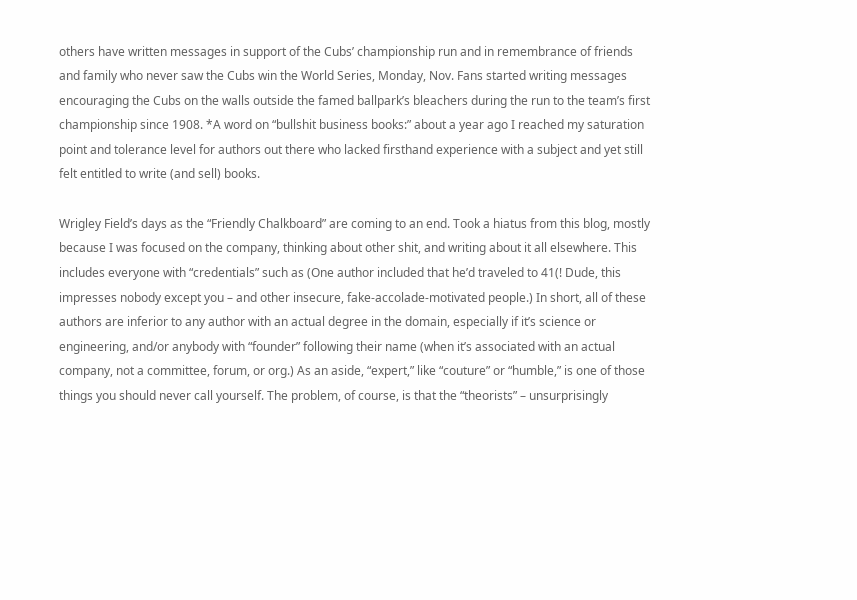others have written messages in support of the Cubs’ championship run and in remembrance of friends and family who never saw the Cubs win the World Series, Monday, Nov. Fans started writing messages encouraging the Cubs on the walls outside the famed ballpark’s bleachers during the run to the team’s first championship since 1908. *A word on “bullshit business books:” about a year ago I reached my saturation point and tolerance level for authors out there who lacked firsthand experience with a subject and yet still felt entitled to write (and sell) books.

Wrigley Field’s days as the “Friendly Chalkboard” are coming to an end. Took a hiatus from this blog, mostly because I was focused on the company, thinking about other shit, and writing about it all elsewhere. This includes everyone with “credentials” such as (One author included that he’d traveled to 41(! Dude, this impresses nobody except you – and other insecure, fake-accolade-motivated people.) In short, all of these authors are inferior to any author with an actual degree in the domain, especially if it’s science or engineering, and/or anybody with “founder” following their name (when it’s associated with an actual company, not a committee, forum, or org.) As an aside, “expert,” like “couture” or “humble,” is one of those things you should never call yourself. The problem, of course, is that the “theorists” – unsurprisingly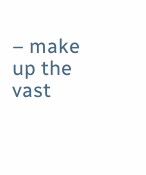– make up the vast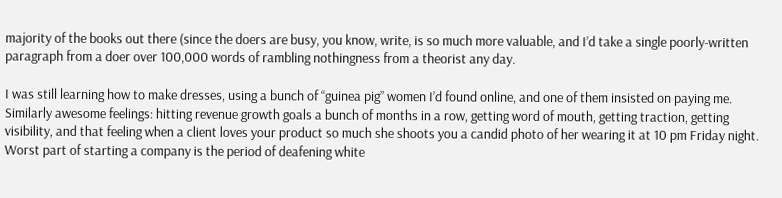majority of the books out there (since the doers are busy, you know, write, is so much more valuable, and I’d take a single poorly-written paragraph from a doer over 100,000 words of rambling nothingness from a theorist any day.

I was still learning how to make dresses, using a bunch of “guinea pig” women I’d found online, and one of them insisted on paying me. Similarly awesome feelings: hitting revenue growth goals a bunch of months in a row, getting word of mouth, getting traction, getting visibility, and that feeling when a client loves your product so much she shoots you a candid photo of her wearing it at 10 pm Friday night. Worst part of starting a company is the period of deafening white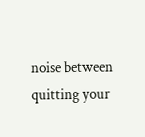noise between quitting your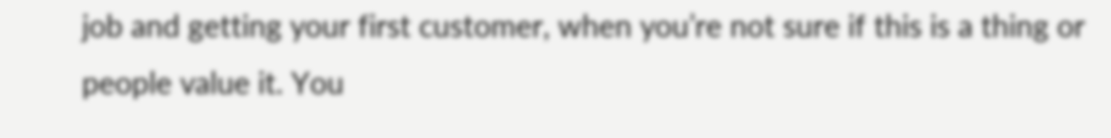job and getting your first customer, when you’re not sure if this is a thing or people value it. You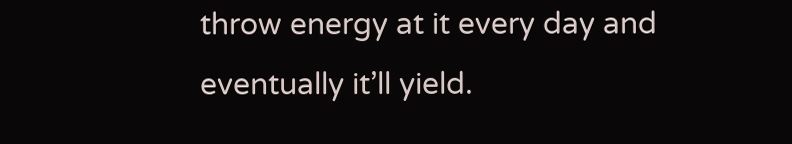throw energy at it every day and eventually it’ll yield.